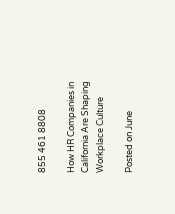855 461 8808

How HR Companies in California Are Shaping Workplace Culture

Posted on June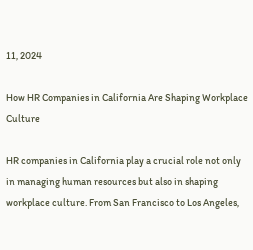11, 2024

How HR Companies in California Are Shaping Workplace Culture

HR companies in California play a crucial role not only in managing human resources but also in shaping workplace culture. From San Francisco to Los Angeles,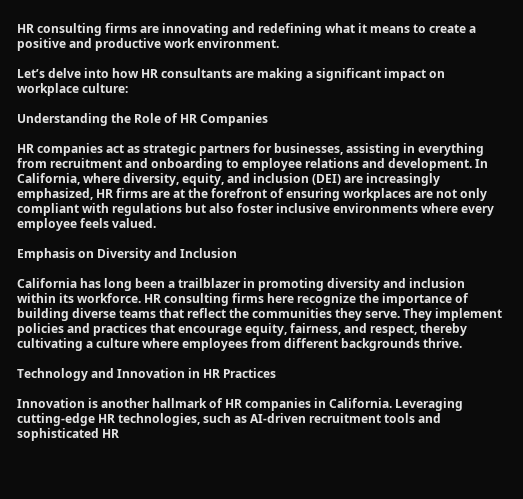HR consulting firms are innovating and redefining what it means to create a positive and productive work environment.

Let’s delve into how HR consultants are making a significant impact on workplace culture:

Understanding the Role of HR Companies

HR companies act as strategic partners for businesses, assisting in everything from recruitment and onboarding to employee relations and development. In California, where diversity, equity, and inclusion (DEI) are increasingly emphasized, HR firms are at the forefront of ensuring workplaces are not only compliant with regulations but also foster inclusive environments where every employee feels valued.

Emphasis on Diversity and Inclusion

California has long been a trailblazer in promoting diversity and inclusion within its workforce. HR consulting firms here recognize the importance of building diverse teams that reflect the communities they serve. They implement policies and practices that encourage equity, fairness, and respect, thereby cultivating a culture where employees from different backgrounds thrive.

Technology and Innovation in HR Practices

Innovation is another hallmark of HR companies in California. Leveraging cutting-edge HR technologies, such as AI-driven recruitment tools and sophisticated HR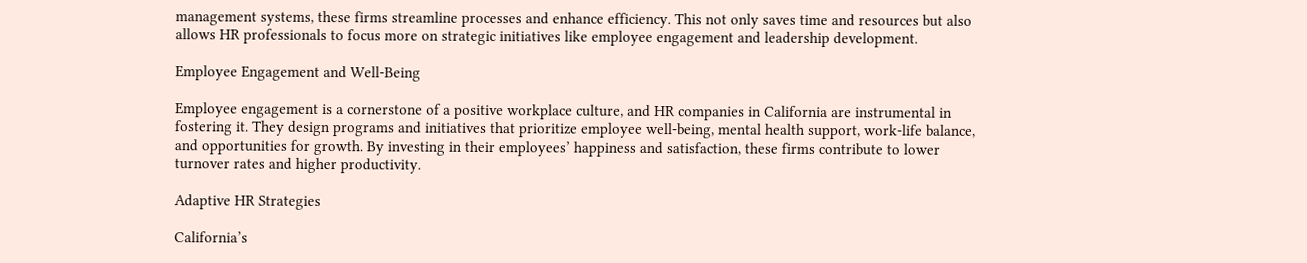management systems, these firms streamline processes and enhance efficiency. This not only saves time and resources but also allows HR professionals to focus more on strategic initiatives like employee engagement and leadership development.

Employee Engagement and Well-Being

Employee engagement is a cornerstone of a positive workplace culture, and HR companies in California are instrumental in fostering it. They design programs and initiatives that prioritize employee well-being, mental health support, work-life balance, and opportunities for growth. By investing in their employees’ happiness and satisfaction, these firms contribute to lower turnover rates and higher productivity.

Adaptive HR Strategies

California’s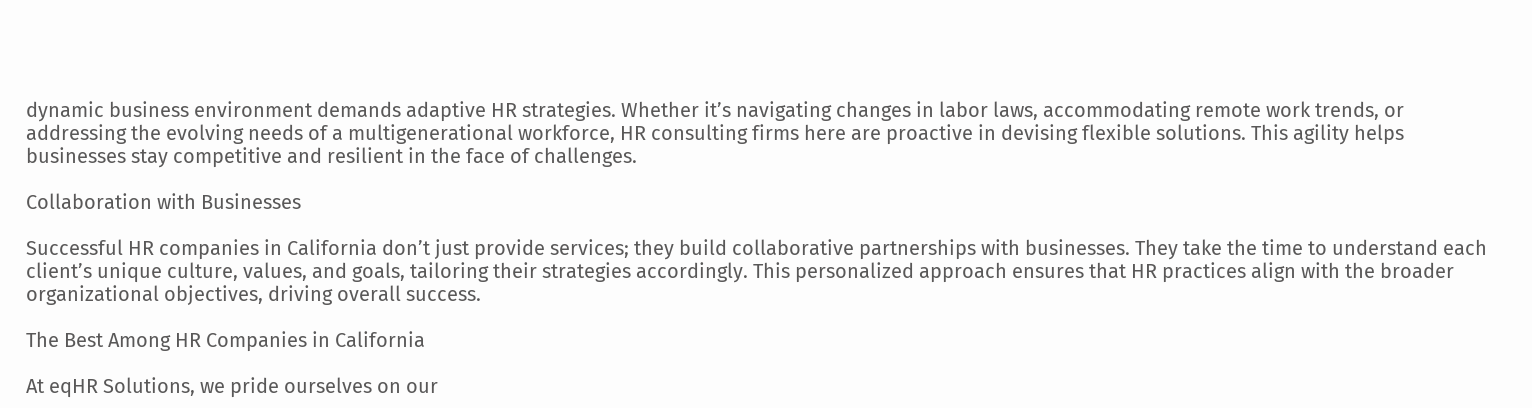dynamic business environment demands adaptive HR strategies. Whether it’s navigating changes in labor laws, accommodating remote work trends, or addressing the evolving needs of a multigenerational workforce, HR consulting firms here are proactive in devising flexible solutions. This agility helps businesses stay competitive and resilient in the face of challenges.

Collaboration with Businesses

Successful HR companies in California don’t just provide services; they build collaborative partnerships with businesses. They take the time to understand each client’s unique culture, values, and goals, tailoring their strategies accordingly. This personalized approach ensures that HR practices align with the broader organizational objectives, driving overall success.

The Best Among HR Companies in California

At eqHR Solutions, we pride ourselves on our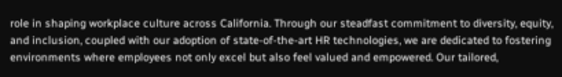role in shaping workplace culture across California. Through our steadfast commitment to diversity, equity, and inclusion, coupled with our adoption of state-of-the-art HR technologies, we are dedicated to fostering environments where employees not only excel but also feel valued and empowered. Our tailored,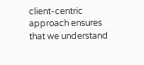client-centric approach ensures that we understand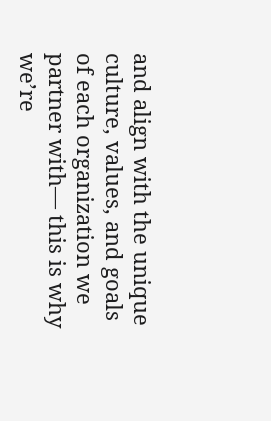and align with the unique culture, values, and goals of each organization we partner with— this is why we’re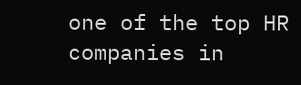one of the top HR companies in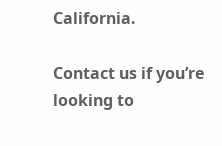California.

Contact us if you’re looking to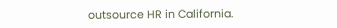outsource HR in California.